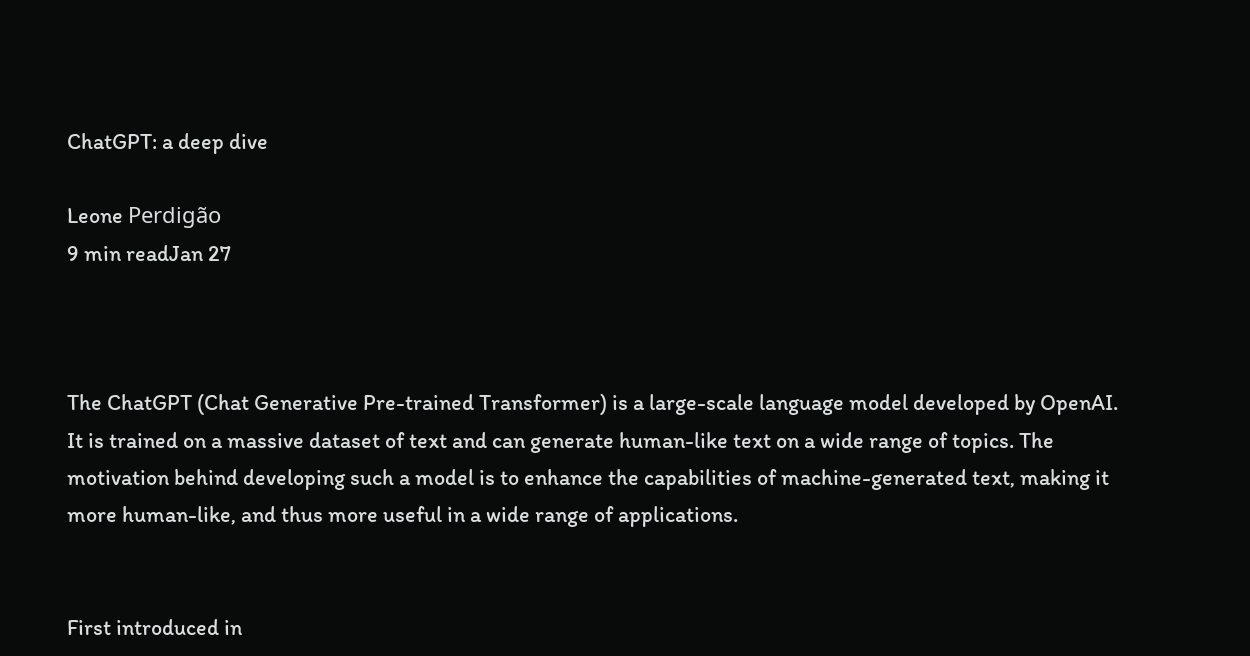ChatGPT: a deep dive

Leone Perdigão
9 min readJan 27



The ChatGPT (Chat Generative Pre-trained Transformer) is a large-scale language model developed by OpenAI. It is trained on a massive dataset of text and can generate human-like text on a wide range of topics. The motivation behind developing such a model is to enhance the capabilities of machine-generated text, making it more human-like, and thus more useful in a wide range of applications.


First introduced in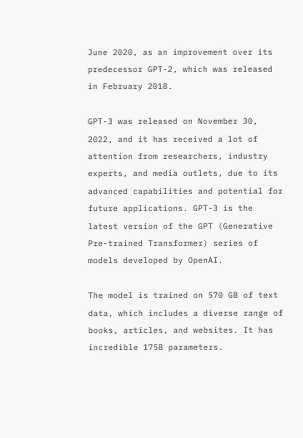June 2020, as an improvement over its predecessor GPT-2, which was released in February 2018.

GPT-3 was released on November 30, 2022, and it has received a lot of attention from researchers, industry experts, and media outlets, due to its advanced capabilities and potential for future applications. GPT-3 is the latest version of the GPT (Generative Pre-trained Transformer) series of models developed by OpenAI.

The model is trained on 570 GB of text data, which includes a diverse range of books, articles, and websites. It has incredible 175B parameters.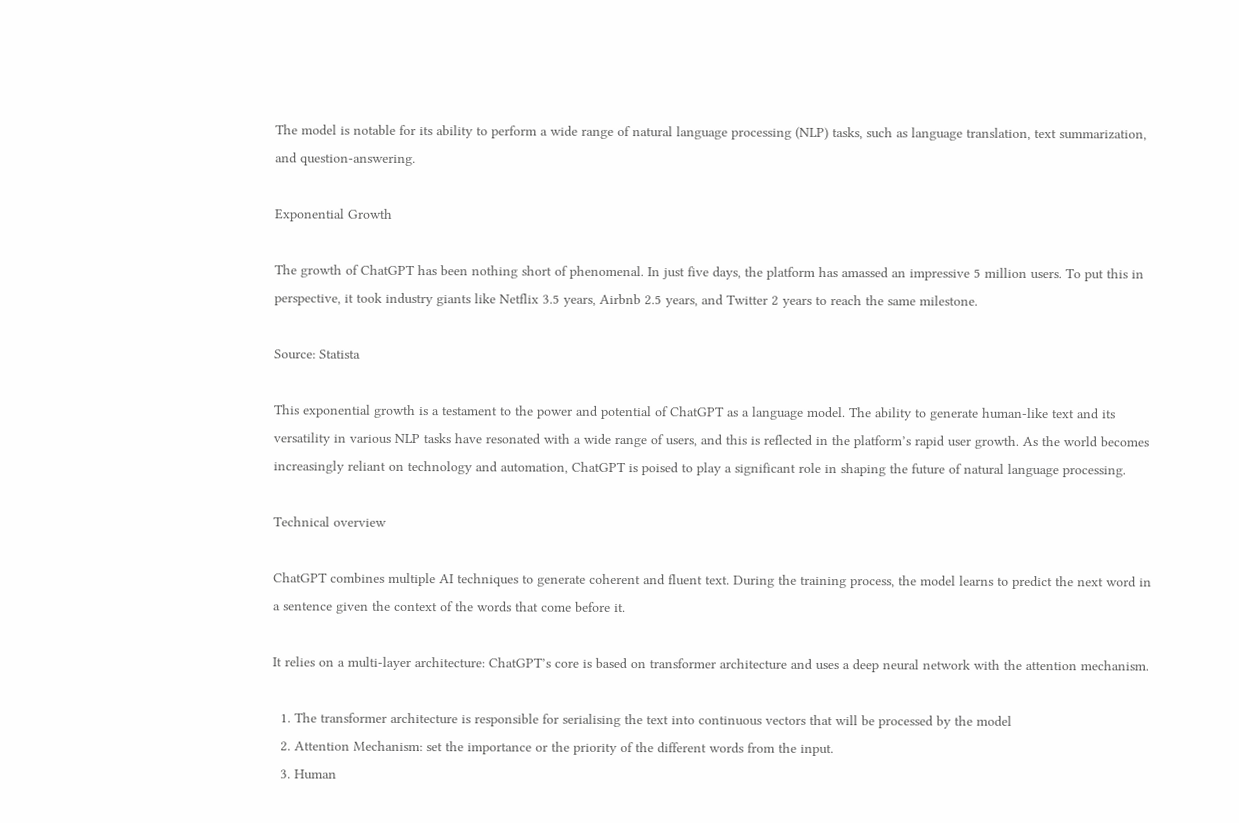The model is notable for its ability to perform a wide range of natural language processing (NLP) tasks, such as language translation, text summarization, and question-answering.

Exponential Growth

The growth of ChatGPT has been nothing short of phenomenal. In just five days, the platform has amassed an impressive 5 million users. To put this in perspective, it took industry giants like Netflix 3.5 years, Airbnb 2.5 years, and Twitter 2 years to reach the same milestone.

Source: Statista

This exponential growth is a testament to the power and potential of ChatGPT as a language model. The ability to generate human-like text and its versatility in various NLP tasks have resonated with a wide range of users, and this is reflected in the platform’s rapid user growth. As the world becomes increasingly reliant on technology and automation, ChatGPT is poised to play a significant role in shaping the future of natural language processing.

Technical overview

ChatGPT combines multiple AI techniques to generate coherent and fluent text. During the training process, the model learns to predict the next word in a sentence given the context of the words that come before it.

It relies on a multi-layer architecture: ChatGPT’s core is based on transformer architecture and uses a deep neural network with the attention mechanism.

  1. The transformer architecture is responsible for serialising the text into continuous vectors that will be processed by the model
  2. Attention Mechanism: set the importance or the priority of the different words from the input.
  3. Human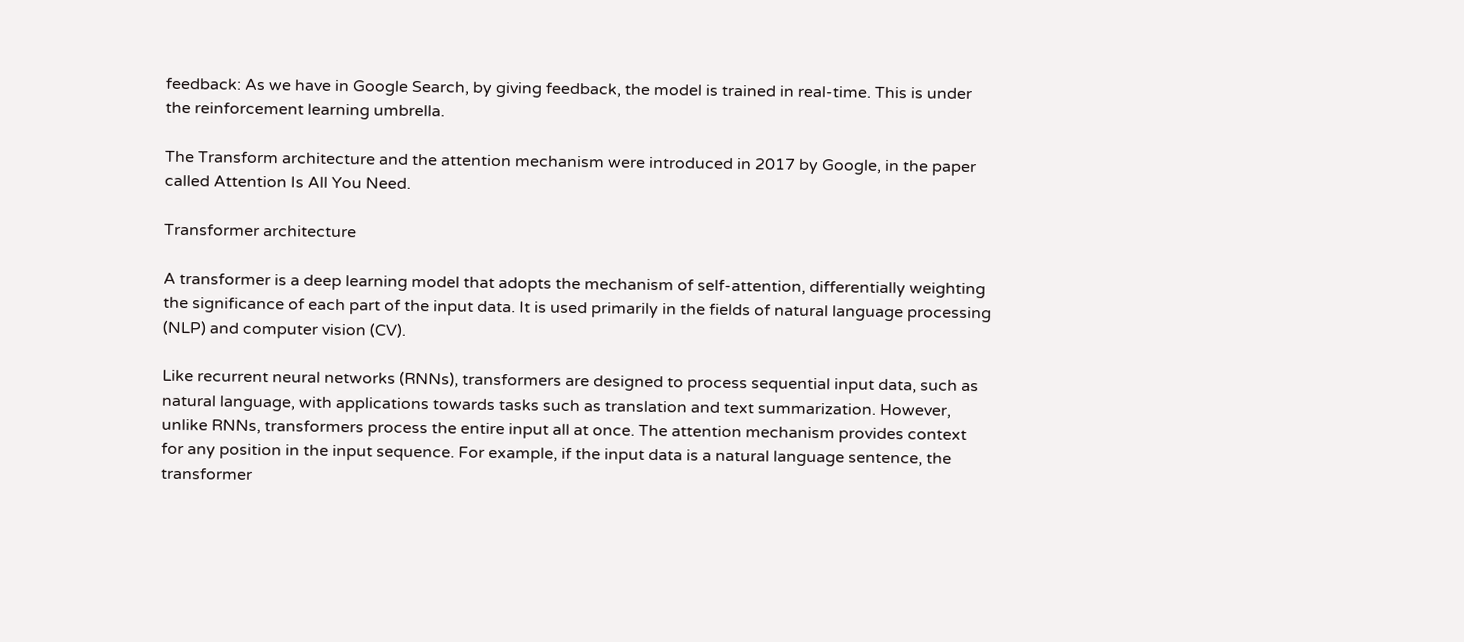feedback: As we have in Google Search, by giving feedback, the model is trained in real-time. This is under the reinforcement learning umbrella.

The Transform architecture and the attention mechanism were introduced in 2017 by Google, in the paper called Attention Is All You Need.

Transformer architecture

A transformer is a deep learning model that adopts the mechanism of self-attention, differentially weighting the significance of each part of the input data. It is used primarily in the fields of natural language processing (NLP) and computer vision (CV).

Like recurrent neural networks (RNNs), transformers are designed to process sequential input data, such as natural language, with applications towards tasks such as translation and text summarization. However, unlike RNNs, transformers process the entire input all at once. The attention mechanism provides context for any position in the input sequence. For example, if the input data is a natural language sentence, the transformer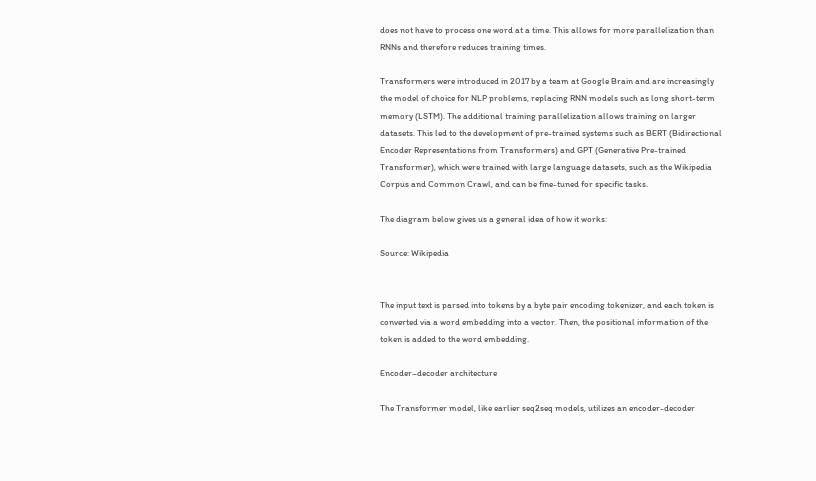does not have to process one word at a time. This allows for more parallelization than RNNs and therefore reduces training times.

Transformers were introduced in 2017 by a team at Google Brain and are increasingly the model of choice for NLP problems, replacing RNN models such as long short-term memory (LSTM). The additional training parallelization allows training on larger datasets. This led to the development of pre-trained systems such as BERT (Bidirectional Encoder Representations from Transformers) and GPT (Generative Pre-trained Transformer), which were trained with large language datasets, such as the Wikipedia Corpus and Common Crawl, and can be fine-tuned for specific tasks.

The diagram below gives us a general idea of how it works:

Source: Wikipedia


The input text is parsed into tokens by a byte pair encoding tokenizer, and each token is converted via a word embedding into a vector. Then, the positional information of the token is added to the word embedding.

Encoder–decoder architecture

The Transformer model, like earlier seq2seq models, utilizes an encoder-decoder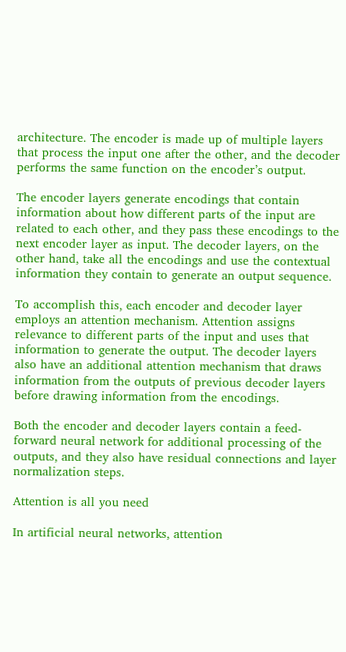architecture. The encoder is made up of multiple layers that process the input one after the other, and the decoder performs the same function on the encoder’s output.

The encoder layers generate encodings that contain information about how different parts of the input are related to each other, and they pass these encodings to the next encoder layer as input. The decoder layers, on the other hand, take all the encodings and use the contextual information they contain to generate an output sequence.

To accomplish this, each encoder and decoder layer employs an attention mechanism. Attention assigns relevance to different parts of the input and uses that information to generate the output. The decoder layers also have an additional attention mechanism that draws information from the outputs of previous decoder layers before drawing information from the encodings.

Both the encoder and decoder layers contain a feed-forward neural network for additional processing of the outputs, and they also have residual connections and layer normalization steps.

Attention is all you need

In artificial neural networks, attention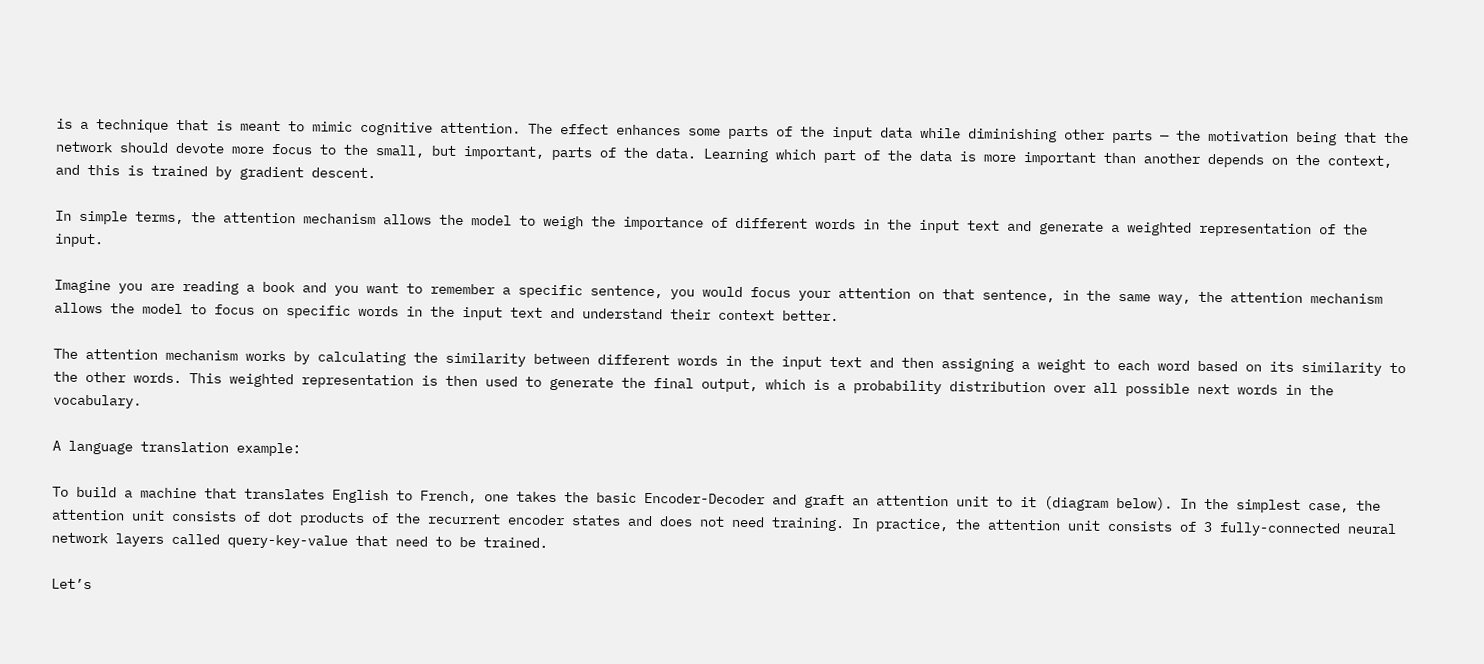is a technique that is meant to mimic cognitive attention. The effect enhances some parts of the input data while diminishing other parts — the motivation being that the network should devote more focus to the small, but important, parts of the data. Learning which part of the data is more important than another depends on the context, and this is trained by gradient descent.

In simple terms, the attention mechanism allows the model to weigh the importance of different words in the input text and generate a weighted representation of the input.

Imagine you are reading a book and you want to remember a specific sentence, you would focus your attention on that sentence, in the same way, the attention mechanism allows the model to focus on specific words in the input text and understand their context better.

The attention mechanism works by calculating the similarity between different words in the input text and then assigning a weight to each word based on its similarity to the other words. This weighted representation is then used to generate the final output, which is a probability distribution over all possible next words in the vocabulary.

A language translation example:

To build a machine that translates English to French, one takes the basic Encoder-Decoder and graft an attention unit to it (diagram below). In the simplest case, the attention unit consists of dot products of the recurrent encoder states and does not need training. In practice, the attention unit consists of 3 fully-connected neural network layers called query-key-value that need to be trained.

Let’s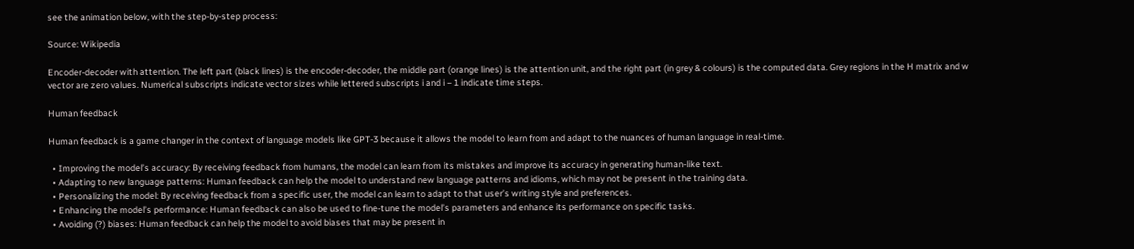see the animation below, with the step-by-step process:

Source: Wikipedia

Encoder-decoder with attention. The left part (black lines) is the encoder-decoder, the middle part (orange lines) is the attention unit, and the right part (in grey & colours) is the computed data. Grey regions in the H matrix and w vector are zero values. Numerical subscripts indicate vector sizes while lettered subscripts i and i − 1 indicate time steps.

Human feedback

Human feedback is a game changer in the context of language models like GPT-3 because it allows the model to learn from and adapt to the nuances of human language in real-time.

  • Improving the model’s accuracy: By receiving feedback from humans, the model can learn from its mistakes and improve its accuracy in generating human-like text.
  • Adapting to new language patterns: Human feedback can help the model to understand new language patterns and idioms, which may not be present in the training data.
  • Personalizing the model: By receiving feedback from a specific user, the model can learn to adapt to that user’s writing style and preferences.
  • Enhancing the model’s performance: Human feedback can also be used to fine-tune the model’s parameters and enhance its performance on specific tasks.
  • Avoiding (?) biases: Human feedback can help the model to avoid biases that may be present in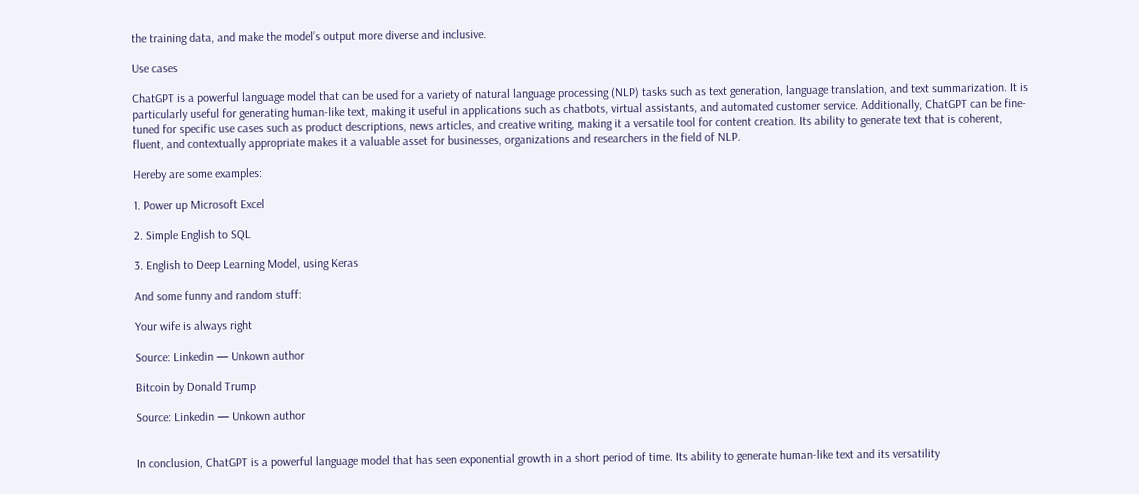the training data, and make the model’s output more diverse and inclusive.

Use cases

ChatGPT is a powerful language model that can be used for a variety of natural language processing (NLP) tasks such as text generation, language translation, and text summarization. It is particularly useful for generating human-like text, making it useful in applications such as chatbots, virtual assistants, and automated customer service. Additionally, ChatGPT can be fine-tuned for specific use cases such as product descriptions, news articles, and creative writing, making it a versatile tool for content creation. Its ability to generate text that is coherent, fluent, and contextually appropriate makes it a valuable asset for businesses, organizations and researchers in the field of NLP.

Hereby are some examples:

1. Power up Microsoft Excel

2. Simple English to SQL

3. English to Deep Learning Model, using Keras

And some funny and random stuff:

Your wife is always right

Source: Linkedin — Unkown author

Bitcoin by Donald Trump

Source: Linkedin — Unkown author


In conclusion, ChatGPT is a powerful language model that has seen exponential growth in a short period of time. Its ability to generate human-like text and its versatility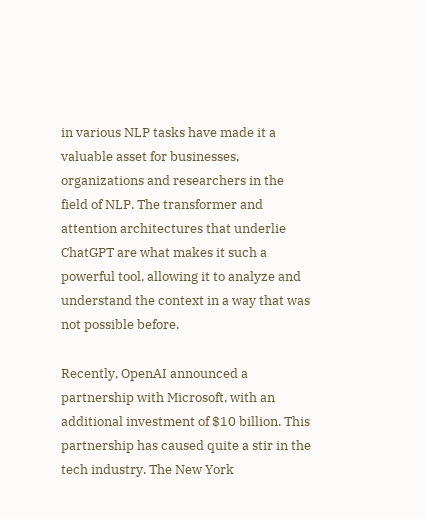in various NLP tasks have made it a valuable asset for businesses, organizations and researchers in the field of NLP. The transformer and attention architectures that underlie ChatGPT are what makes it such a powerful tool, allowing it to analyze and understand the context in a way that was not possible before.

Recently, OpenAI announced a partnership with Microsoft, with an additional investment of $10 billion. This partnership has caused quite a stir in the tech industry. The New York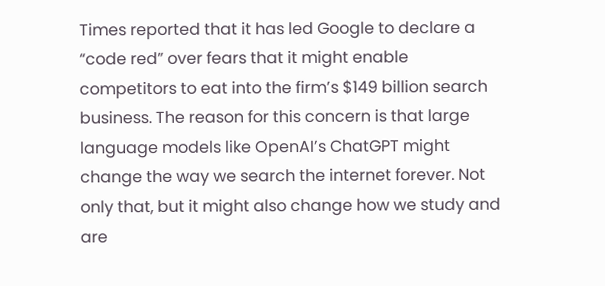Times reported that it has led Google to declare a “code red” over fears that it might enable competitors to eat into the firm’s $149 billion search business. The reason for this concern is that large language models like OpenAI’s ChatGPT might change the way we search the internet forever. Not only that, but it might also change how we study and are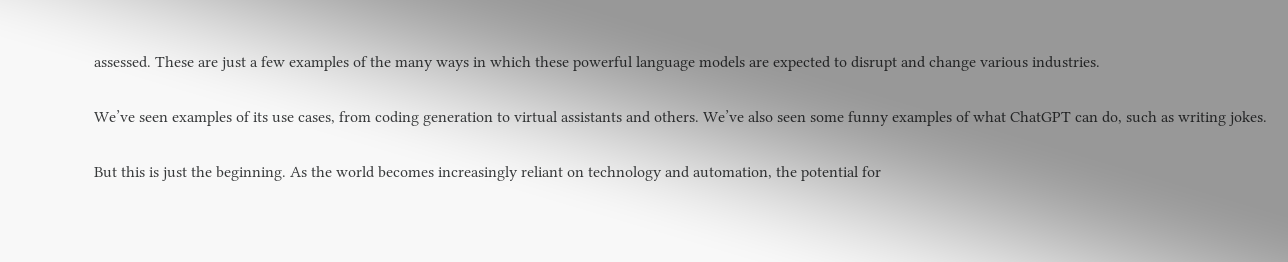assessed. These are just a few examples of the many ways in which these powerful language models are expected to disrupt and change various industries.

We’ve seen examples of its use cases, from coding generation to virtual assistants and others. We’ve also seen some funny examples of what ChatGPT can do, such as writing jokes.

But this is just the beginning. As the world becomes increasingly reliant on technology and automation, the potential for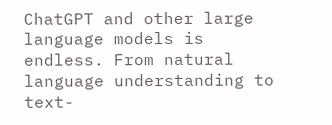ChatGPT and other large language models is endless. From natural language understanding to text-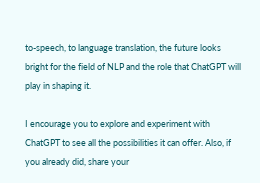to-speech, to language translation, the future looks bright for the field of NLP and the role that ChatGPT will play in shaping it.

I encourage you to explore and experiment with ChatGPT to see all the possibilities it can offer. Also, if you already did, share your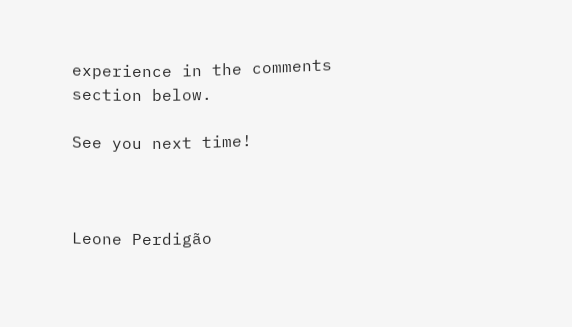experience in the comments section below.

See you next time!



Leone Perdigão